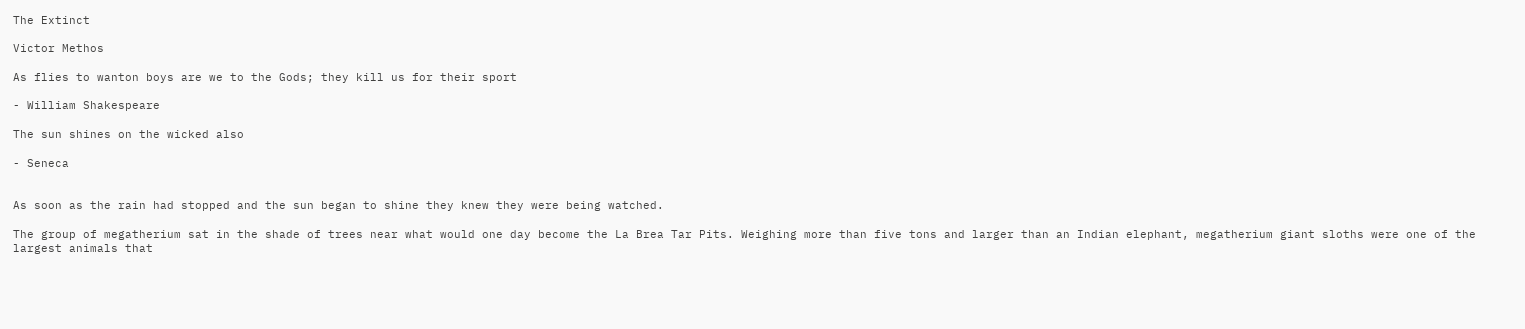The Extinct

Victor Methos

As flies to wanton boys are we to the Gods; they kill us for their sport

- William Shakespeare

The sun shines on the wicked also

- Seneca


As soon as the rain had stopped and the sun began to shine they knew they were being watched.

The group of megatherium sat in the shade of trees near what would one day become the La Brea Tar Pits. Weighing more than five tons and larger than an Indian elephant, megatherium giant sloths were one of the largest animals that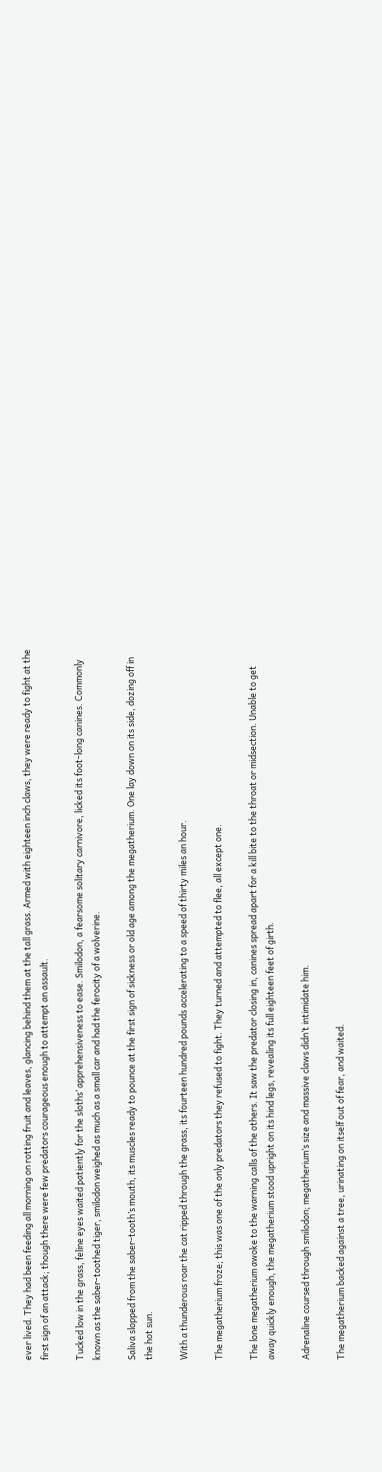ever lived. They had been feeding all morning on rotting fruit and leaves, glancing behind them at the tall grass. Armed with eighteen inch claws, they were ready to fight at the first sign of an attack; though there were few predators courageous enough to attempt an assault.

Tucked low in the grass, feline eyes waited patiently for the sloths’ apprehensiveness to ease. Smilodon, a fearsome solitary carnivore, licked its foot-long canines. Commonly known as the saber-toothed tiger, smilodon weighed as much as a small car and had the ferocity of a wolverine.

Saliva slopped from the saber-tooth’s mouth, its muscles ready to pounce at the first sign of sickness or old age among the megatherium. One lay down on its side, dozing off in the hot sun.

With a thunderous roar the cat ripped through the grass, its fourteen hundred pounds accelerating to a speed of thirty miles an hour.

The megatherium froze; this was one of the only predators they refused to fight. They turned and attempted to flee, all except one.

The lone megatherium awoke to the warning calls of the others. It saw the predator closing in, canines spread apart for a kill bite to the throat or midsection. Unable to get away quickly enough, the megatherium stood upright on its hind legs, revealing its full eighteen feet of girth.

Adrenaline coursed through smilodon; megatherium’s size and massive claws didn’t intimidate him.

The megatherium backed against a tree, urinating on itself out of fear, and waited.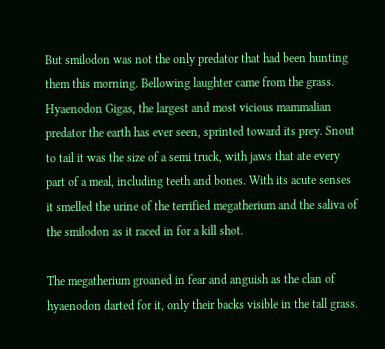But smilodon was not the only predator that had been hunting them this morning. Bellowing laughter came from the grass. Hyaenodon Gigas, the largest and most vicious mammalian predator the earth has ever seen, sprinted toward its prey. Snout to tail it was the size of a semi truck, with jaws that ate every part of a meal, including teeth and bones. With its acute senses it smelled the urine of the terrified megatherium and the saliva of the smilodon as it raced in for a kill shot.

The megatherium groaned in fear and anguish as the clan of hyaenodon darted for it, only their backs visible in the tall grass.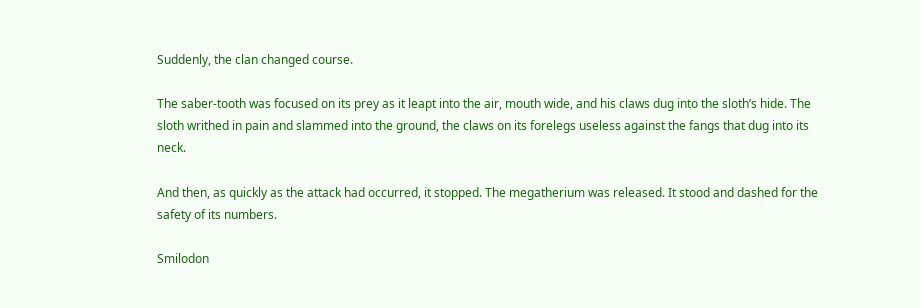Suddenly, the clan changed course.

The saber-tooth was focused on its prey as it leapt into the air, mouth wide, and his claws dug into the sloth’s hide. The sloth writhed in pain and slammed into the ground, the claws on its forelegs useless against the fangs that dug into its neck.

And then, as quickly as the attack had occurred, it stopped. The megatherium was released. It stood and dashed for the safety of its numbers.

Smilodon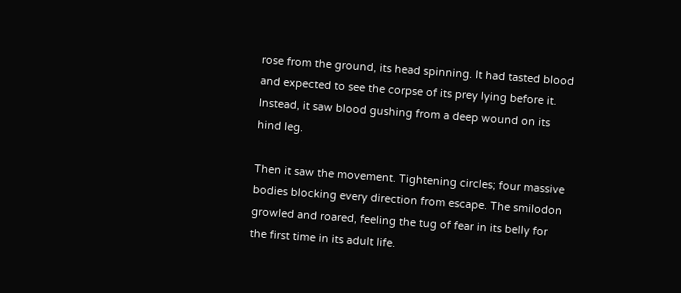rose from the ground, its head spinning. It had tasted blood and expected to see the corpse of its prey lying before it. Instead, it saw blood gushing from a deep wound on its hind leg.

Then it saw the movement. Tightening circles; four massive bodies blocking every direction from escape. The smilodon growled and roared, feeling the tug of fear in its belly for the first time in its adult life.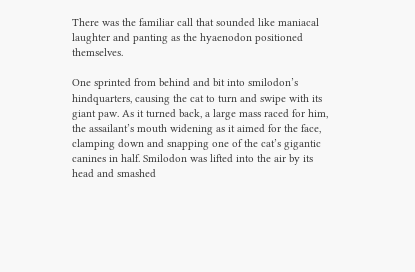There was the familiar call that sounded like maniacal laughter and panting as the hyaenodon positioned themselves.

One sprinted from behind and bit into smilodon’s hindquarters, causing the cat to turn and swipe with its giant paw. As it turned back, a large mass raced for him, the assailant’s mouth widening as it aimed for the face, clamping down and snapping one of the cat’s gigantic canines in half. Smilodon was lifted into the air by its head and smashed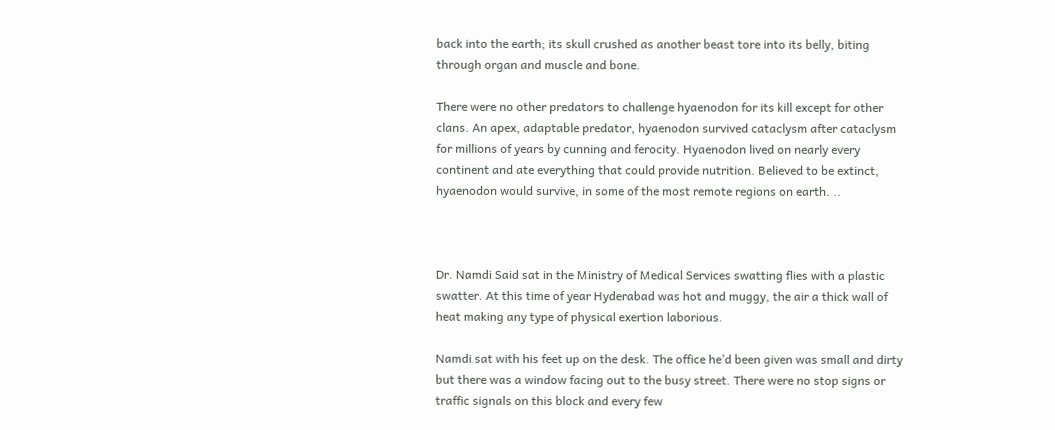back into the earth; its skull crushed as another beast tore into its belly, biting through organ and muscle and bone.

There were no other predators to challenge hyaenodon for its kill except for other clans. An apex, adaptable predator, hyaenodon survived cataclysm after cataclysm for millions of years by cunning and ferocity. Hyaenodon lived on nearly every continent and ate everything that could provide nutrition. Believed to be extinct, hyaenodon would survive, in some of the most remote regions on earth. ..



Dr. Namdi Said sat in the Ministry of Medical Services swatting flies with a plastic swatter. At this time of year Hyderabad was hot and muggy, the air a thick wall of heat making any type of physical exertion laborious.

Namdi sat with his feet up on the desk. The office he’d been given was small and dirty but there was a window facing out to the busy street. There were no stop signs or traffic signals on this block and every few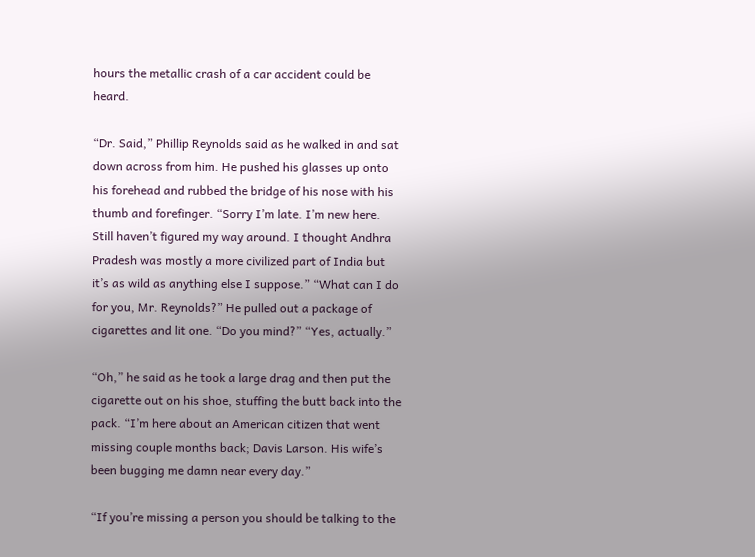hours the metallic crash of a car accident could be heard.

“Dr. Said,” Phillip Reynolds said as he walked in and sat down across from him. He pushed his glasses up onto his forehead and rubbed the bridge of his nose with his thumb and forefinger. “Sorry I’m late. I’m new here. Still haven’t figured my way around. I thought Andhra Pradesh was mostly a more civilized part of India but it’s as wild as anything else I suppose.” “What can I do for you, Mr. Reynolds?” He pulled out a package of cigarettes and lit one. “Do you mind?” “Yes, actually.”

“Oh,” he said as he took a large drag and then put the cigarette out on his shoe, stuffing the butt back into the pack. “I’m here about an American citizen that went missing couple months back; Davis Larson. His wife’s been bugging me damn near every day.”

“If you’re missing a person you should be talking to the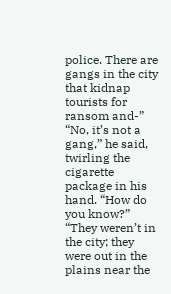police. There are gangs in the city that kidnap tourists for ransom and-” “No, it’s not a gang,” he said, twirling the cigarette package in his hand. “How do you know?” “They weren’t in the city; they were out in the plains near the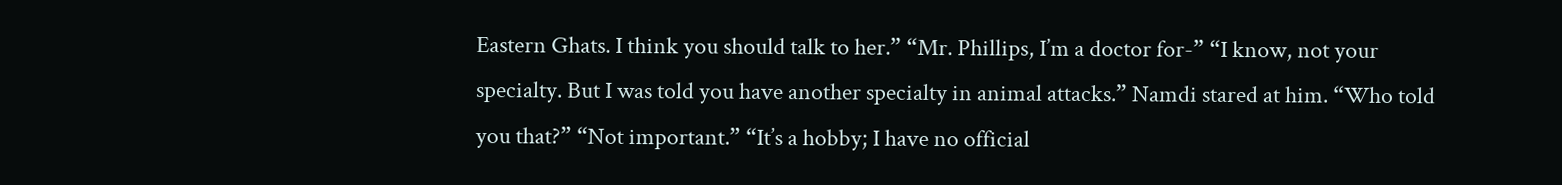Eastern Ghats. I think you should talk to her.” “Mr. Phillips, I’m a doctor for-” “I know, not your specialty. But I was told you have another specialty in animal attacks.” Namdi stared at him. “Who told you that?” “Not important.” “It’s a hobby; I have no official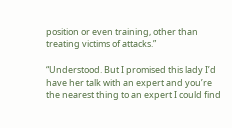position or even training, other than treating victims of attacks.”

“Understood. But I promised this lady I’d have her talk with an expert and you’re the nearest thing to an expert I could find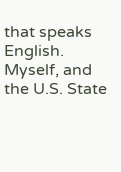that speaks English. Myself, and the U.S. State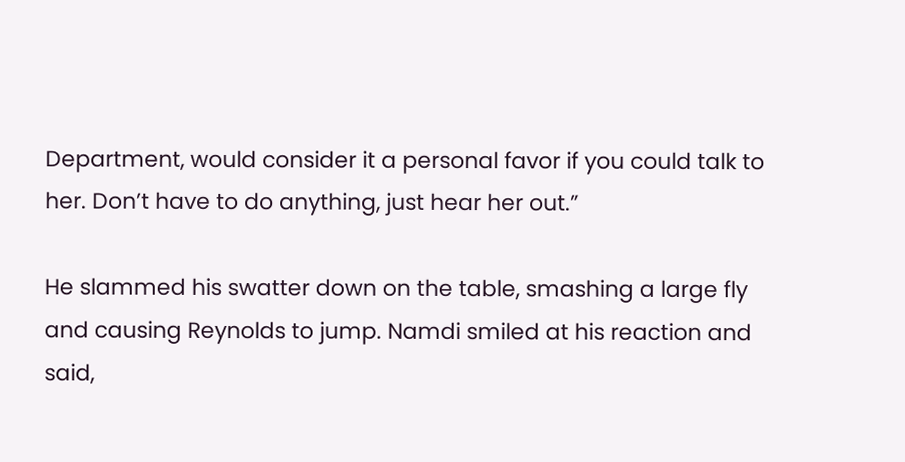Department, would consider it a personal favor if you could talk to her. Don’t have to do anything, just hear her out.”

He slammed his swatter down on the table, smashing a large fly and causing Reynolds to jump. Namdi smiled at his reaction and said,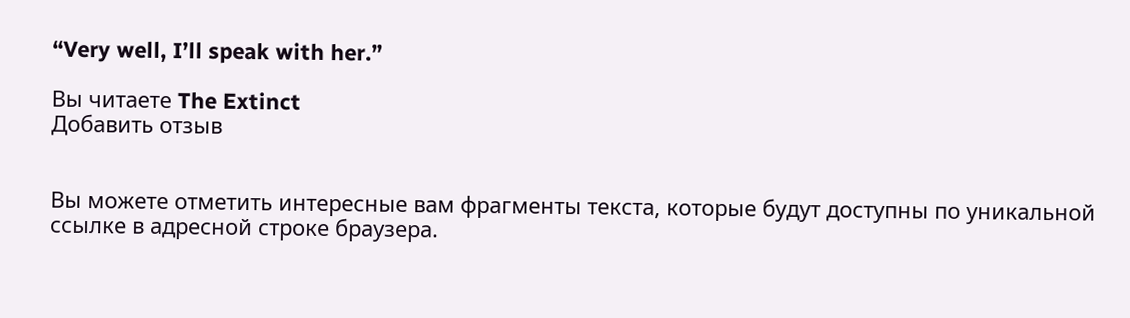“Very well, I’ll speak with her.”

Вы читаете The Extinct
Добавить отзыв


Вы можете отметить интересные вам фрагменты текста, которые будут доступны по уникальной ссылке в адресной строке браузера.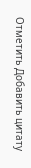Отметить Добавить цитату